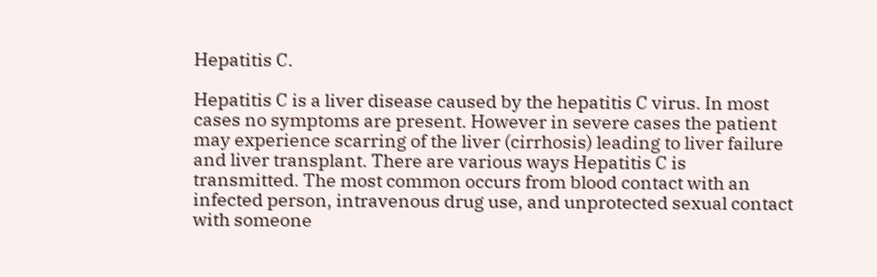Hepatitis C.

Hepatitis C is a liver disease caused by the hepatitis C virus. In most cases no symptoms are present. However in severe cases the patient may experience scarring of the liver (cirrhosis) leading to liver failure and liver transplant. There are various ways Hepatitis C is transmitted. The most common occurs from blood contact with an infected person, intravenous drug use, and unprotected sexual contact with someone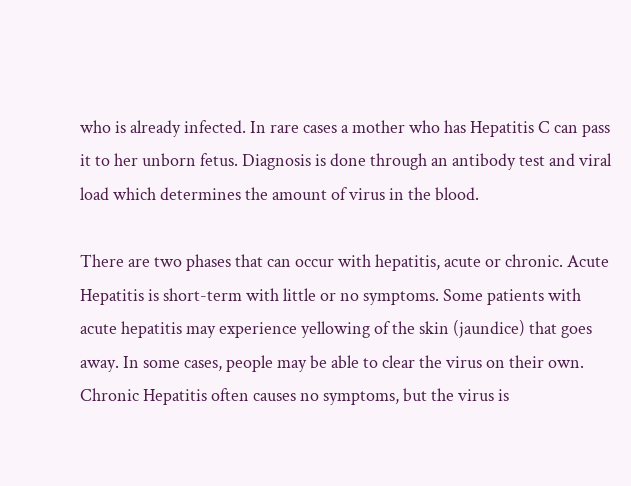who is already infected. In rare cases a mother who has Hepatitis C can pass it to her unborn fetus. Diagnosis is done through an antibody test and viral load which determines the amount of virus in the blood.

There are two phases that can occur with hepatitis, acute or chronic. Acute Hepatitis is short-term with little or no symptoms. Some patients with acute hepatitis may experience yellowing of the skin (jaundice) that goes away. In some cases, people may be able to clear the virus on their own. Chronic Hepatitis often causes no symptoms, but the virus is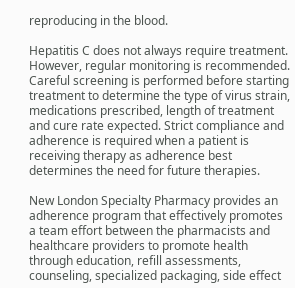reproducing in the blood.

Hepatitis C does not always require treatment. However, regular monitoring is recommended. Careful screening is performed before starting treatment to determine the type of virus strain, medications prescribed, length of treatment and cure rate expected. Strict compliance and adherence is required when a patient is receiving therapy as adherence best determines the need for future therapies.

New London Specialty Pharmacy provides an adherence program that effectively promotes a team effort between the pharmacists and healthcare providers to promote health through education, refill assessments, counseling, specialized packaging, side effect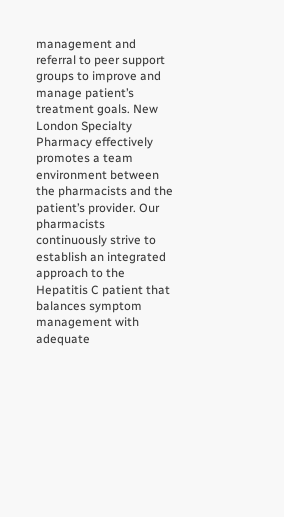management and referral to peer support groups to improve and manage patient’s treatment goals. New London Specialty Pharmacy effectively promotes a team environment between the pharmacists and the patient’s provider. Our pharmacists continuously strive to establish an integrated approach to the Hepatitis C patient that balances symptom management with adequate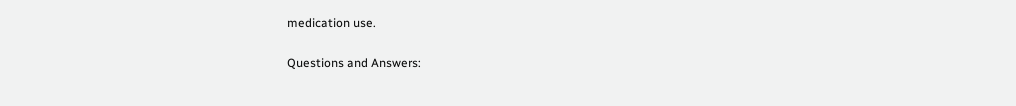medication use.

Questions and Answers: